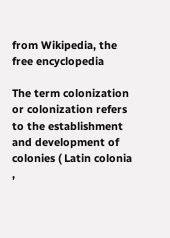from Wikipedia, the free encyclopedia

The term colonization or colonization refers to the establishment and development of colonies ( Latin colonia ,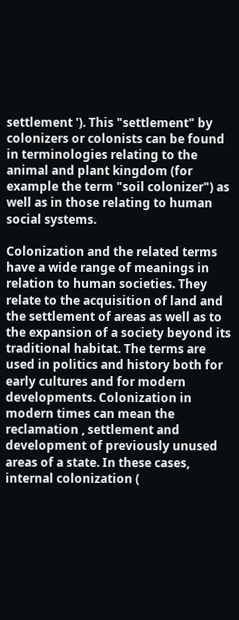settlement '). This "settlement" by colonizers or colonists can be found in terminologies relating to the animal and plant kingdom (for example the term "soil colonizer") as well as in those relating to human social systems.

Colonization and the related terms have a wide range of meanings in relation to human societies. They relate to the acquisition of land and the settlement of areas as well as to the expansion of a society beyond its traditional habitat. The terms are used in politics and history both for early cultures and for modern developments. Colonization in modern times can mean the reclamation , settlement and development of previously unused areas of a state. In these cases, internal colonization (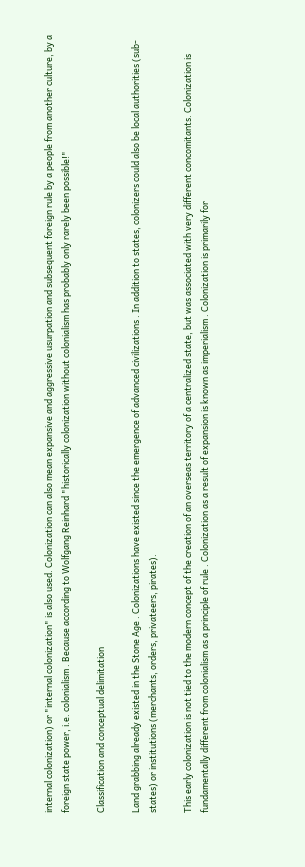internal colonization) or "internal colonization" is also used. Colonization can also mean expansive and aggressive usurpation and subsequent foreign rule by a people from another culture, by a foreign state power, i.e. colonialism . Because according to Wolfgang Reinhard "historically colonization without colonialism has probably only rarely been possible!"

Classification and conceptual delimitation

Land grabbing already existed in the Stone Age . Colonizations have existed since the emergence of advanced civilizations . In addition to states, colonizers could also be local authorities (sub-states) or institutions (merchants, orders, privateers, pirates).

This early colonization is not tied to the modern concept of the creation of an overseas territory of a centralized state, but was associated with very different concomitants. Colonization is fundamentally different from colonialism as a principle of rule . Colonization as a result of expansion is known as imperialism . Colonization is primarily for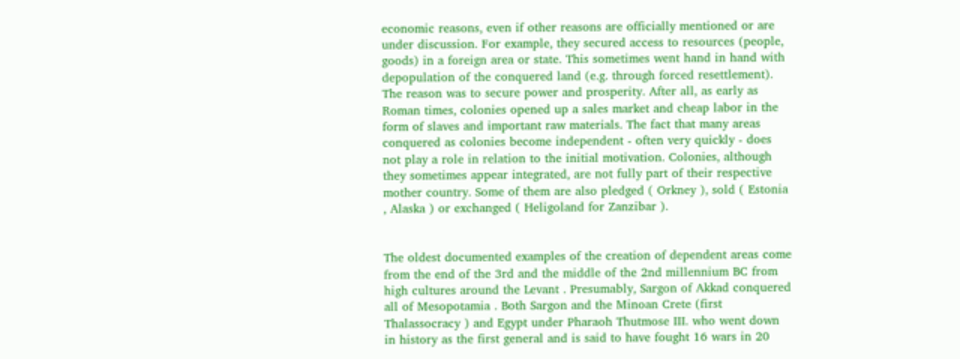economic reasons, even if other reasons are officially mentioned or are under discussion. For example, they secured access to resources (people, goods) in a foreign area or state. This sometimes went hand in hand with depopulation of the conquered land (e.g. through forced resettlement). The reason was to secure power and prosperity. After all, as early as Roman times, colonies opened up a sales market and cheap labor in the form of slaves and important raw materials. The fact that many areas conquered as colonies become independent - often very quickly - does not play a role in relation to the initial motivation. Colonies, although they sometimes appear integrated, are not fully part of their respective mother country. Some of them are also pledged ( Orkney ), sold ( Estonia , Alaska ) or exchanged ( Heligoland for Zanzibar ).


The oldest documented examples of the creation of dependent areas come from the end of the 3rd and the middle of the 2nd millennium BC from high cultures around the Levant . Presumably, Sargon of Akkad conquered all of Mesopotamia . Both Sargon and the Minoan Crete (first Thalassocracy ) and Egypt under Pharaoh Thutmose III. who went down in history as the first general and is said to have fought 16 wars in 20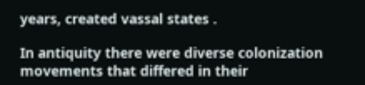years, created vassal states .

In antiquity there were diverse colonization movements that differed in their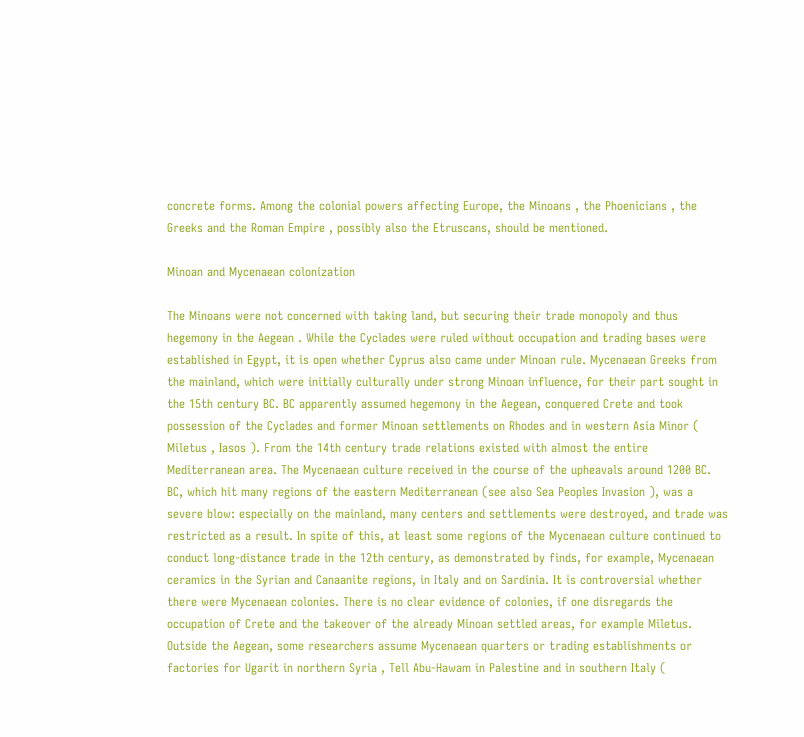concrete forms. Among the colonial powers affecting Europe, the Minoans , the Phoenicians , the Greeks and the Roman Empire , possibly also the Etruscans, should be mentioned.

Minoan and Mycenaean colonization

The Minoans were not concerned with taking land, but securing their trade monopoly and thus hegemony in the Aegean . While the Cyclades were ruled without occupation and trading bases were established in Egypt, it is open whether Cyprus also came under Minoan rule. Mycenaean Greeks from the mainland, which were initially culturally under strong Minoan influence, for their part sought in the 15th century BC. BC apparently assumed hegemony in the Aegean, conquered Crete and took possession of the Cyclades and former Minoan settlements on Rhodes and in western Asia Minor ( Miletus , Iasos ). From the 14th century trade relations existed with almost the entire Mediterranean area. The Mycenaean culture received in the course of the upheavals around 1200 BC. BC, which hit many regions of the eastern Mediterranean (see also Sea Peoples Invasion ), was a severe blow: especially on the mainland, many centers and settlements were destroyed, and trade was restricted as a result. In spite of this, at least some regions of the Mycenaean culture continued to conduct long-distance trade in the 12th century, as demonstrated by finds, for example, Mycenaean ceramics in the Syrian and Canaanite regions, in Italy and on Sardinia. It is controversial whether there were Mycenaean colonies. There is no clear evidence of colonies, if one disregards the occupation of Crete and the takeover of the already Minoan settled areas, for example Miletus. Outside the Aegean, some researchers assume Mycenaean quarters or trading establishments or factories for Ugarit in northern Syria , Tell Abu-Hawam in Palestine and in southern Italy (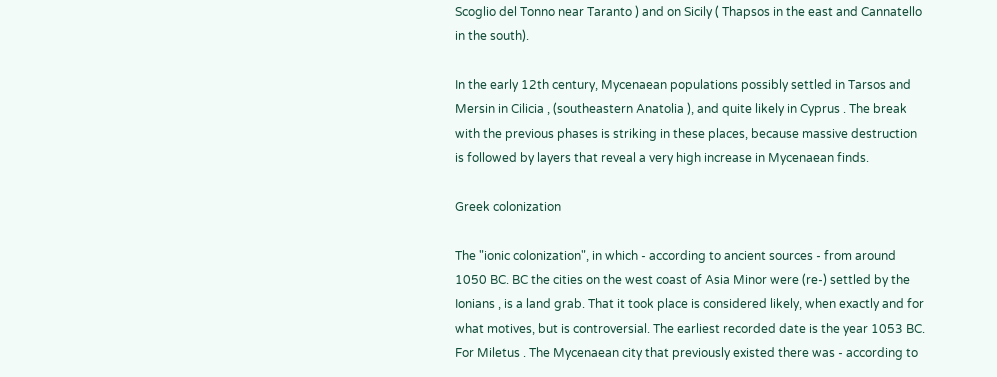Scoglio del Tonno near Taranto ) and on Sicily ( Thapsos in the east and Cannatello in the south).

In the early 12th century, Mycenaean populations possibly settled in Tarsos and Mersin in Cilicia , (southeastern Anatolia ), and quite likely in Cyprus . The break with the previous phases is striking in these places, because massive destruction is followed by layers that reveal a very high increase in Mycenaean finds.

Greek colonization

The "ionic colonization", in which - according to ancient sources - from around 1050 BC. BC the cities on the west coast of Asia Minor were (re-) settled by the Ionians , is a land grab. That it took place is considered likely, when exactly and for what motives, but is controversial. The earliest recorded date is the year 1053 BC. For Miletus . The Mycenaean city that previously existed there was - according to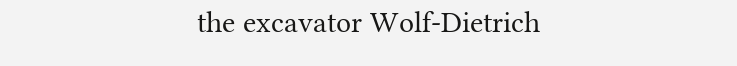the excavator Wolf-Dietrich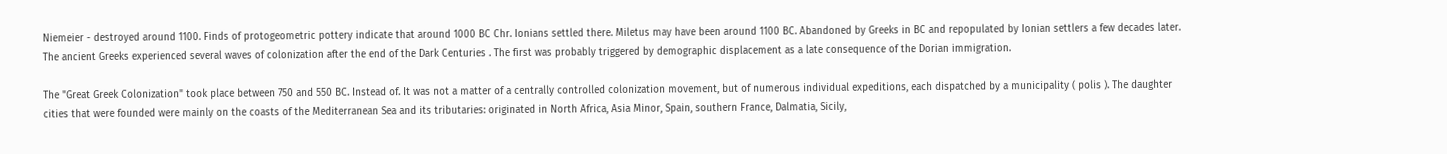Niemeier - destroyed around 1100. Finds of protogeometric pottery indicate that around 1000 BC Chr. Ionians settled there. Miletus may have been around 1100 BC. Abandoned by Greeks in BC and repopulated by Ionian settlers a few decades later. The ancient Greeks experienced several waves of colonization after the end of the Dark Centuries . The first was probably triggered by demographic displacement as a late consequence of the Dorian immigration.

The "Great Greek Colonization" took place between 750 and 550 BC. Instead of. It was not a matter of a centrally controlled colonization movement, but of numerous individual expeditions, each dispatched by a municipality ( polis ). The daughter cities that were founded were mainly on the coasts of the Mediterranean Sea and its tributaries: originated in North Africa, Asia Minor, Spain, southern France, Dalmatia, Sicily,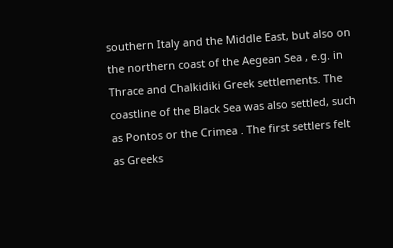southern Italy and the Middle East, but also on the northern coast of the Aegean Sea , e.g. in Thrace and Chalkidiki Greek settlements. The coastline of the Black Sea was also settled, such as Pontos or the Crimea . The first settlers felt as Greeks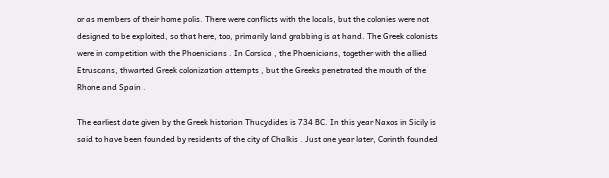or as members of their home polis. There were conflicts with the locals, but the colonies were not designed to be exploited, so that here, too, primarily land grabbing is at hand. The Greek colonists were in competition with the Phoenicians . In Corsica , the Phoenicians, together with the allied Etruscans, thwarted Greek colonization attempts , but the Greeks penetrated the mouth of the Rhone and Spain .

The earliest date given by the Greek historian Thucydides is 734 BC. In this year Naxos in Sicily is said to have been founded by residents of the city of Chalkis . Just one year later, Corinth founded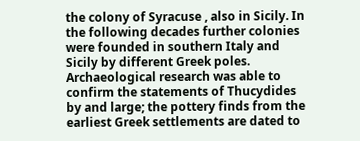the colony of Syracuse , also in Sicily. In the following decades further colonies were founded in southern Italy and Sicily by different Greek poles. Archaeological research was able to confirm the statements of Thucydides by and large; the pottery finds from the earliest Greek settlements are dated to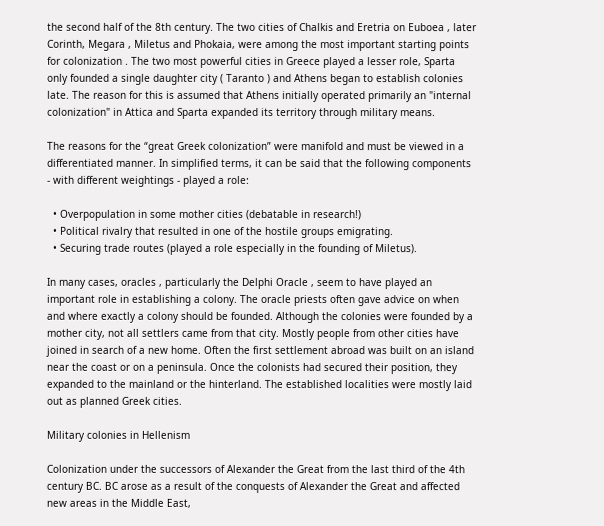the second half of the 8th century. The two cities of Chalkis and Eretria on Euboea , later Corinth, Megara , Miletus and Phokaia, were among the most important starting points for colonization . The two most powerful cities in Greece played a lesser role, Sparta only founded a single daughter city ( Taranto ) and Athens began to establish colonies late. The reason for this is assumed that Athens initially operated primarily an "internal colonization" in Attica and Sparta expanded its territory through military means.

The reasons for the “great Greek colonization” were manifold and must be viewed in a differentiated manner. In simplified terms, it can be said that the following components - with different weightings - played a role:

  • Overpopulation in some mother cities (debatable in research!)
  • Political rivalry that resulted in one of the hostile groups emigrating.
  • Securing trade routes (played a role especially in the founding of Miletus).

In many cases, oracles , particularly the Delphi Oracle , seem to have played an important role in establishing a colony. The oracle priests often gave advice on when and where exactly a colony should be founded. Although the colonies were founded by a mother city, not all settlers came from that city. Mostly people from other cities have joined in search of a new home. Often the first settlement abroad was built on an island near the coast or on a peninsula. Once the colonists had secured their position, they expanded to the mainland or the hinterland. The established localities were mostly laid out as planned Greek cities.

Military colonies in Hellenism

Colonization under the successors of Alexander the Great from the last third of the 4th century BC. BC arose as a result of the conquests of Alexander the Great and affected new areas in the Middle East,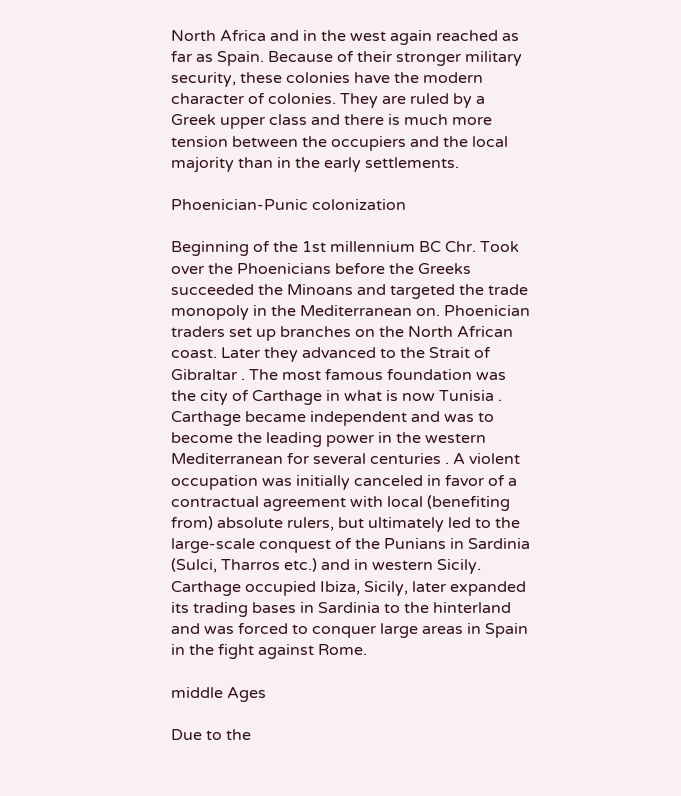North Africa and in the west again reached as far as Spain. Because of their stronger military security, these colonies have the modern character of colonies. They are ruled by a Greek upper class and there is much more tension between the occupiers and the local majority than in the early settlements.

Phoenician-Punic colonization

Beginning of the 1st millennium BC Chr. Took over the Phoenicians before the Greeks succeeded the Minoans and targeted the trade monopoly in the Mediterranean on. Phoenician traders set up branches on the North African coast. Later they advanced to the Strait of Gibraltar . The most famous foundation was the city of Carthage in what is now Tunisia . Carthage became independent and was to become the leading power in the western Mediterranean for several centuries . A violent occupation was initially canceled in favor of a contractual agreement with local (benefiting from) absolute rulers, but ultimately led to the large-scale conquest of the Punians in Sardinia (Sulci, Tharros etc.) and in western Sicily. Carthage occupied Ibiza, Sicily, later expanded its trading bases in Sardinia to the hinterland and was forced to conquer large areas in Spain in the fight against Rome.

middle Ages

Due to the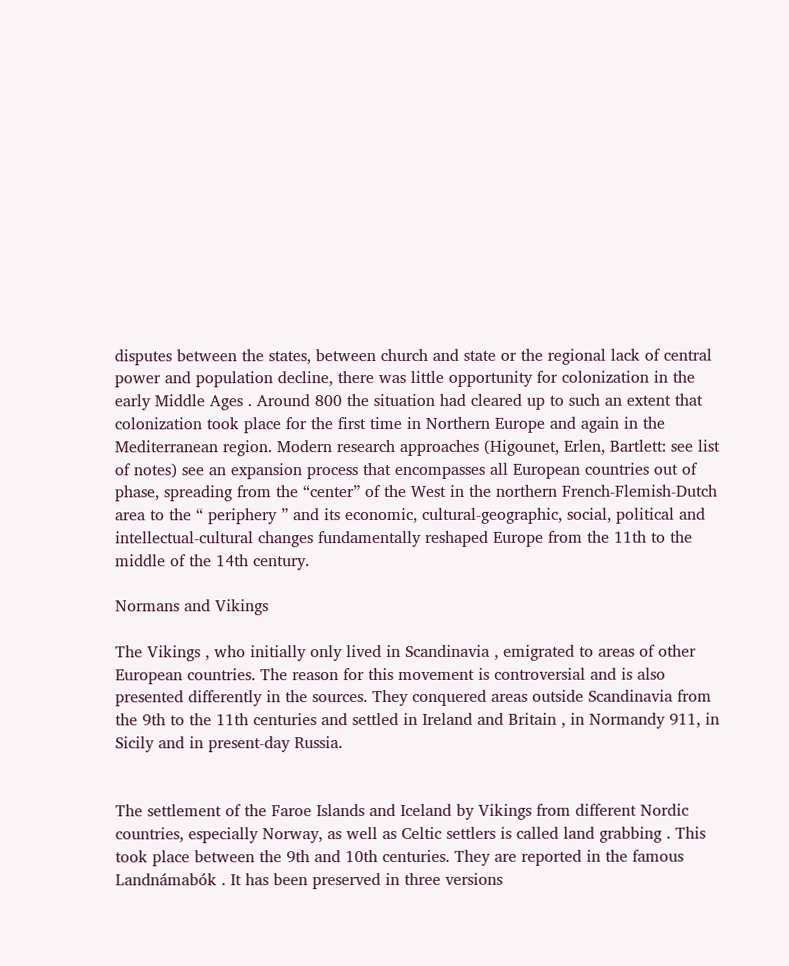disputes between the states, between church and state or the regional lack of central power and population decline, there was little opportunity for colonization in the early Middle Ages . Around 800 the situation had cleared up to such an extent that colonization took place for the first time in Northern Europe and again in the Mediterranean region. Modern research approaches (Higounet, Erlen, Bartlett: see list of notes) see an expansion process that encompasses all European countries out of phase, spreading from the “center” of the West in the northern French-Flemish-Dutch area to the “ periphery ” and its economic, cultural-geographic, social, political and intellectual-cultural changes fundamentally reshaped Europe from the 11th to the middle of the 14th century.

Normans and Vikings

The Vikings , who initially only lived in Scandinavia , emigrated to areas of other European countries. The reason for this movement is controversial and is also presented differently in the sources. They conquered areas outside Scandinavia from the 9th to the 11th centuries and settled in Ireland and Britain , in Normandy 911, in Sicily and in present-day Russia.


The settlement of the Faroe Islands and Iceland by Vikings from different Nordic countries, especially Norway, as well as Celtic settlers is called land grabbing . This took place between the 9th and 10th centuries. They are reported in the famous Landnámabók . It has been preserved in three versions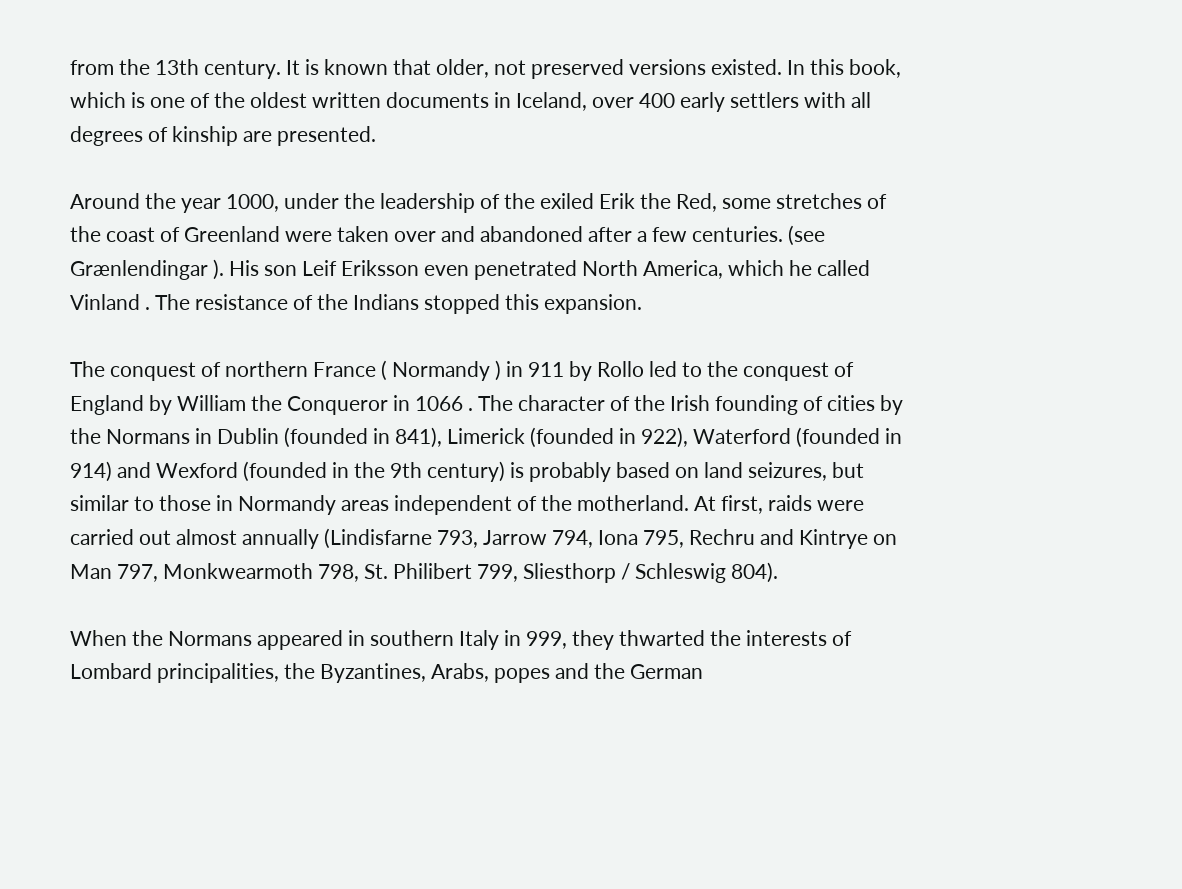from the 13th century. It is known that older, not preserved versions existed. In this book, which is one of the oldest written documents in Iceland, over 400 early settlers with all degrees of kinship are presented.

Around the year 1000, under the leadership of the exiled Erik the Red, some stretches of the coast of Greenland were taken over and abandoned after a few centuries. (see Grænlendingar ). His son Leif Eriksson even penetrated North America, which he called Vinland . The resistance of the Indians stopped this expansion.

The conquest of northern France ( Normandy ) in 911 by Rollo led to the conquest of England by William the Conqueror in 1066 . The character of the Irish founding of cities by the Normans in Dublin (founded in 841), Limerick (founded in 922), Waterford (founded in 914) and Wexford (founded in the 9th century) is probably based on land seizures, but similar to those in Normandy areas independent of the motherland. At first, raids were carried out almost annually (Lindisfarne 793, Jarrow 794, Iona 795, Rechru and Kintrye on Man 797, Monkwearmoth 798, St. Philibert 799, Sliesthorp / Schleswig 804).

When the Normans appeared in southern Italy in 999, they thwarted the interests of Lombard principalities, the Byzantines, Arabs, popes and the German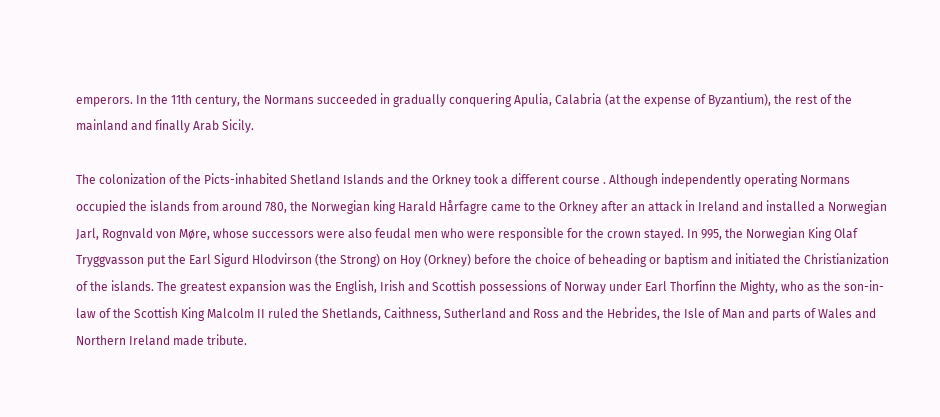emperors. In the 11th century, the Normans succeeded in gradually conquering Apulia, Calabria (at the expense of Byzantium), the rest of the mainland and finally Arab Sicily.

The colonization of the Picts-inhabited Shetland Islands and the Orkney took a different course . Although independently operating Normans occupied the islands from around 780, the Norwegian king Harald Hårfagre came to the Orkney after an attack in Ireland and installed a Norwegian Jarl, Rognvald von Møre, whose successors were also feudal men who were responsible for the crown stayed. In 995, the Norwegian King Olaf Tryggvasson put the Earl Sigurd Hlodvirson (the Strong) on Hoy (Orkney) before the choice of beheading or baptism and initiated the Christianization of the islands. The greatest expansion was the English, Irish and Scottish possessions of Norway under Earl Thorfinn the Mighty, who as the son-in-law of the Scottish King Malcolm II ruled the Shetlands, Caithness, Sutherland and Ross and the Hebrides, the Isle of Man and parts of Wales and Northern Ireland made tribute.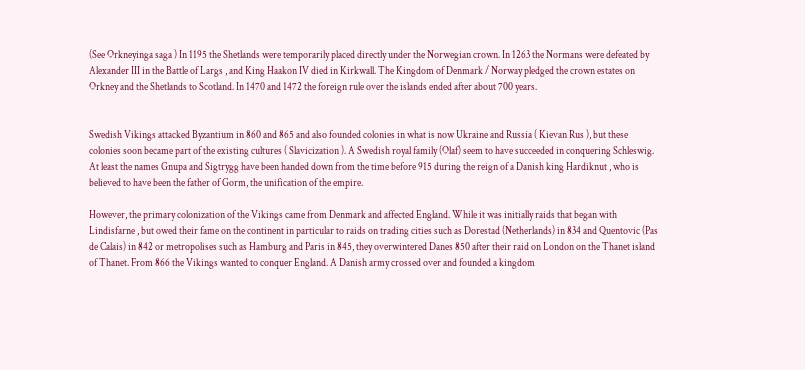(See Orkneyinga saga ) In 1195 the Shetlands were temporarily placed directly under the Norwegian crown. In 1263 the Normans were defeated by Alexander III in the Battle of Largs , and King Haakon IV died in Kirkwall. The Kingdom of Denmark / Norway pledged the crown estates on Orkney and the Shetlands to Scotland. In 1470 and 1472 the foreign rule over the islands ended after about 700 years.


Swedish Vikings attacked Byzantium in 860 and 865 and also founded colonies in what is now Ukraine and Russia ( Kievan Rus ), but these colonies soon became part of the existing cultures ( Slavicization ). A Swedish royal family (Olaf) seem to have succeeded in conquering Schleswig. At least the names Gnupa and Sigtrygg have been handed down from the time before 915 during the reign of a Danish king Hardiknut , who is believed to have been the father of Gorm, the unification of the empire.

However, the primary colonization of the Vikings came from Denmark and affected England. While it was initially raids that began with Lindisfarne , but owed their fame on the continent in particular to raids on trading cities such as Dorestad (Netherlands) in 834 and Quentovic (Pas de Calais) in 842 or metropolises such as Hamburg and Paris in 845, they overwintered Danes 850 after their raid on London on the Thanet island of Thanet. From 866 the Vikings wanted to conquer England. A Danish army crossed over and founded a kingdom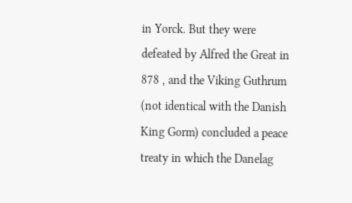in Yorck. But they were defeated by Alfred the Great in 878 , and the Viking Guthrum (not identical with the Danish King Gorm) concluded a peace treaty in which the Danelag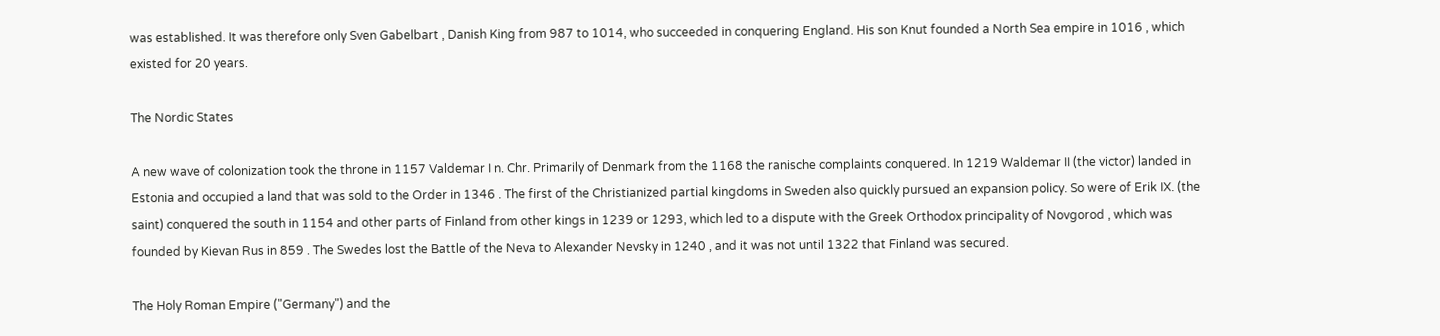was established. It was therefore only Sven Gabelbart , Danish King from 987 to 1014, who succeeded in conquering England. His son Knut founded a North Sea empire in 1016 , which existed for 20 years.

The Nordic States

A new wave of colonization took the throne in 1157 Valdemar I n. Chr. Primarily of Denmark from the 1168 the ranische complaints conquered. In 1219 Waldemar II (the victor) landed in Estonia and occupied a land that was sold to the Order in 1346 . The first of the Christianized partial kingdoms in Sweden also quickly pursued an expansion policy. So were of Erik IX. (the saint) conquered the south in 1154 and other parts of Finland from other kings in 1239 or 1293, which led to a dispute with the Greek Orthodox principality of Novgorod , which was founded by Kievan Rus in 859 . The Swedes lost the Battle of the Neva to Alexander Nevsky in 1240 , and it was not until 1322 that Finland was secured.

The Holy Roman Empire ("Germany") and the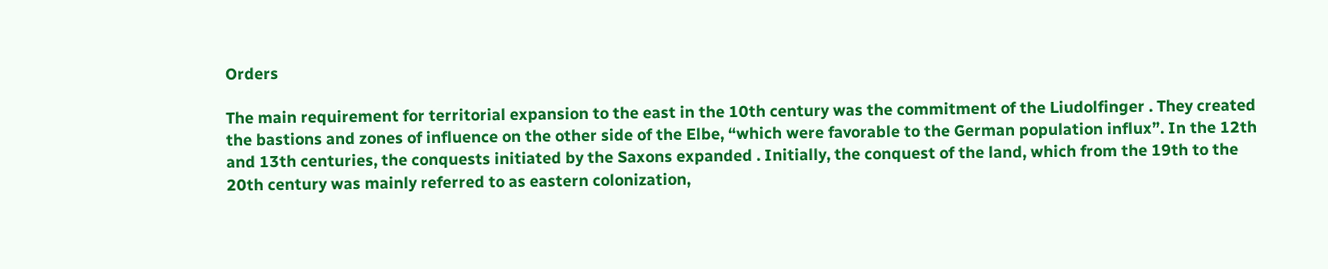Orders

The main requirement for territorial expansion to the east in the 10th century was the commitment of the Liudolfinger . They created the bastions and zones of influence on the other side of the Elbe, “which were favorable to the German population influx”. In the 12th and 13th centuries, the conquests initiated by the Saxons expanded . Initially, the conquest of the land, which from the 19th to the 20th century was mainly referred to as eastern colonization,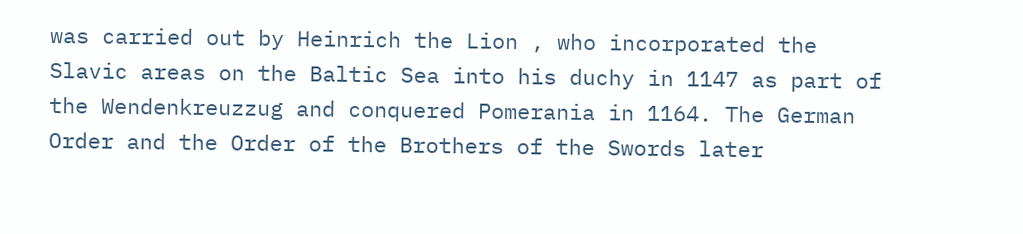was carried out by Heinrich the Lion , who incorporated the Slavic areas on the Baltic Sea into his duchy in 1147 as part of the Wendenkreuzzug and conquered Pomerania in 1164. The German Order and the Order of the Brothers of the Swords later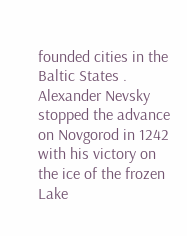founded cities in the Baltic States . Alexander Nevsky stopped the advance on Novgorod in 1242 with his victory on the ice of the frozen Lake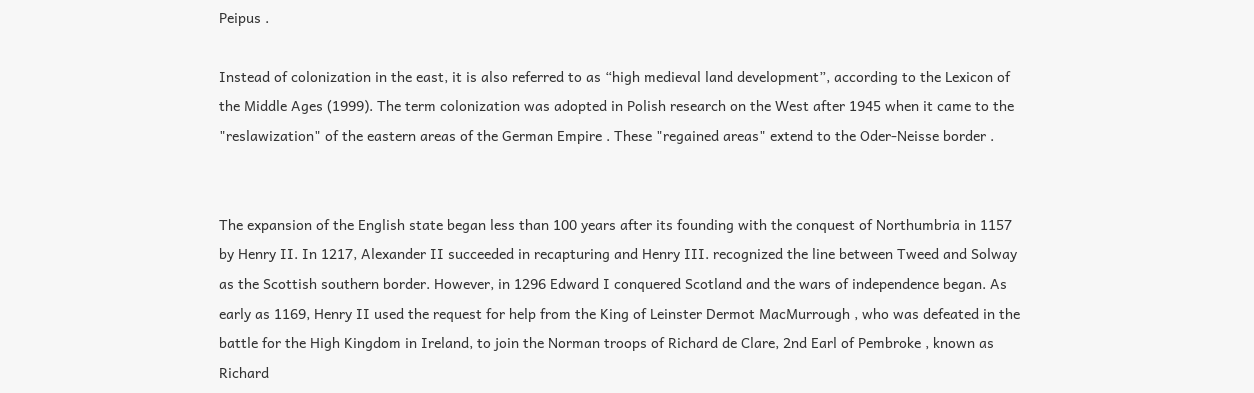Peipus .

Instead of colonization in the east, it is also referred to as “high medieval land development”, according to the Lexicon of the Middle Ages (1999). The term colonization was adopted in Polish research on the West after 1945 when it came to the "reslawization" of the eastern areas of the German Empire . These "regained areas" extend to the Oder-Neisse border .


The expansion of the English state began less than 100 years after its founding with the conquest of Northumbria in 1157 by Henry II. In 1217, Alexander II succeeded in recapturing and Henry III. recognized the line between Tweed and Solway as the Scottish southern border. However, in 1296 Edward I conquered Scotland and the wars of independence began. As early as 1169, Henry II used the request for help from the King of Leinster Dermot MacMurrough , who was defeated in the battle for the High Kingdom in Ireland, to join the Norman troops of Richard de Clare, 2nd Earl of Pembroke , known as Richard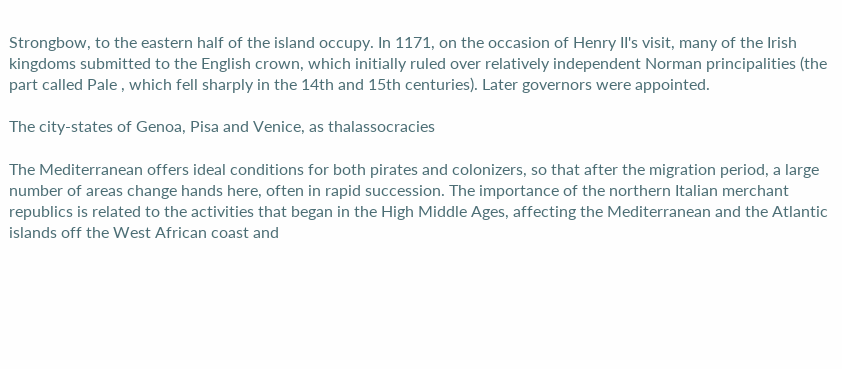Strongbow, to the eastern half of the island occupy. In 1171, on the occasion of Henry II's visit, many of the Irish kingdoms submitted to the English crown, which initially ruled over relatively independent Norman principalities (the part called Pale , which fell sharply in the 14th and 15th centuries). Later governors were appointed.

The city-states of Genoa, Pisa and Venice, as thalassocracies

The Mediterranean offers ideal conditions for both pirates and colonizers, so that after the migration period, a large number of areas change hands here, often in rapid succession. The importance of the northern Italian merchant republics is related to the activities that began in the High Middle Ages, affecting the Mediterranean and the Atlantic islands off the West African coast and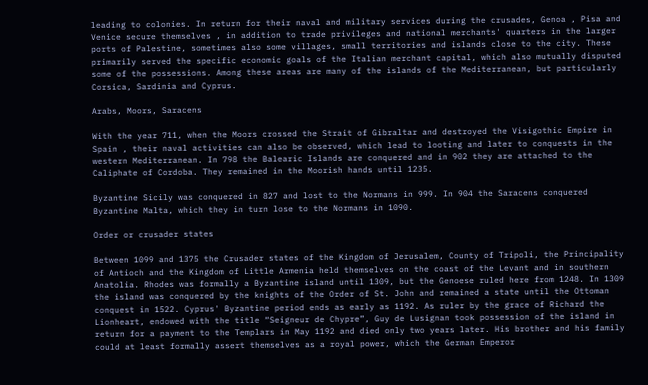leading to colonies. In return for their naval and military services during the crusades, Genoa , Pisa and Venice secure themselves , in addition to trade privileges and national merchants' quarters in the larger ports of Palestine, sometimes also some villages, small territories and islands close to the city. These primarily served the specific economic goals of the Italian merchant capital, which also mutually disputed some of the possessions. Among these areas are many of the islands of the Mediterranean, but particularly Corsica, Sardinia and Cyprus.

Arabs, Moors, Saracens

With the year 711, when the Moors crossed the Strait of Gibraltar and destroyed the Visigothic Empire in Spain , their naval activities can also be observed, which lead to looting and later to conquests in the western Mediterranean. In 798 the Balearic Islands are conquered and in 902 they are attached to the Caliphate of Cordoba. They remained in the Moorish hands until 1235.

Byzantine Sicily was conquered in 827 and lost to the Normans in 999. In 904 the Saracens conquered Byzantine Malta, which they in turn lose to the Normans in 1090.

Order or crusader states

Between 1099 and 1375 the Crusader states of the Kingdom of Jerusalem, County of Tripoli, the Principality of Antioch and the Kingdom of Little Armenia held themselves on the coast of the Levant and in southern Anatolia. Rhodes was formally a Byzantine island until 1309, but the Genoese ruled here from 1248. In 1309 the island was conquered by the knights of the Order of St. John and remained a state until the Ottoman conquest in 1522. Cyprus' Byzantine period ends as early as 1192. As ruler by the grace of Richard the Lionheart, endowed with the title “Seigneur de Chypre”, Guy de Lusignan took possession of the island in return for a payment to the Templars in May 1192 and died only two years later. His brother and his family could at least formally assert themselves as a royal power, which the German Emperor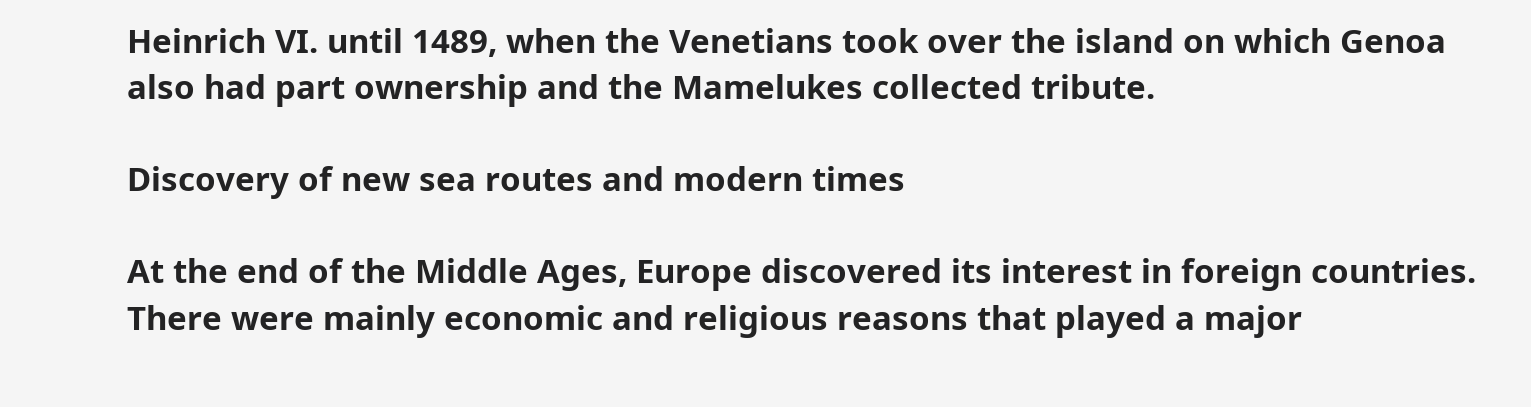Heinrich VI. until 1489, when the Venetians took over the island on which Genoa also had part ownership and the Mamelukes collected tribute.

Discovery of new sea routes and modern times

At the end of the Middle Ages, Europe discovered its interest in foreign countries. There were mainly economic and religious reasons that played a major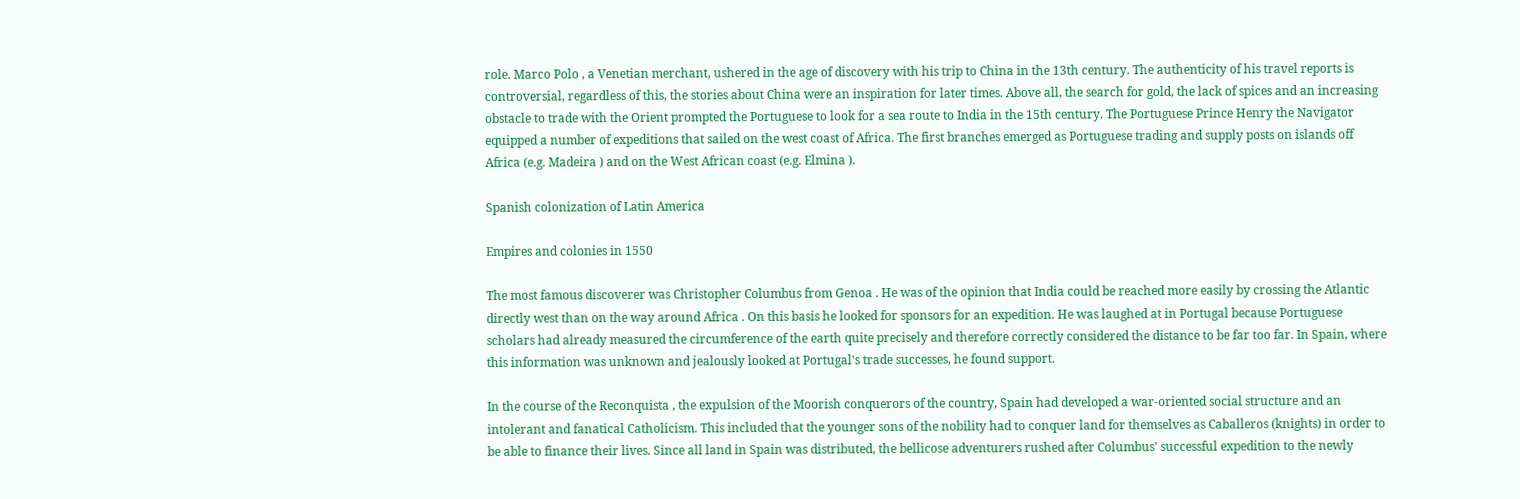role. Marco Polo , a Venetian merchant, ushered in the age of discovery with his trip to China in the 13th century. The authenticity of his travel reports is controversial, regardless of this, the stories about China were an inspiration for later times. Above all, the search for gold, the lack of spices and an increasing obstacle to trade with the Orient prompted the Portuguese to look for a sea route to India in the 15th century. The Portuguese Prince Henry the Navigator equipped a number of expeditions that sailed on the west coast of Africa. The first branches emerged as Portuguese trading and supply posts on islands off Africa (e.g. Madeira ) and on the West African coast (e.g. Elmina ).

Spanish colonization of Latin America

Empires and colonies in 1550

The most famous discoverer was Christopher Columbus from Genoa . He was of the opinion that India could be reached more easily by crossing the Atlantic directly west than on the way around Africa . On this basis he looked for sponsors for an expedition. He was laughed at in Portugal because Portuguese scholars had already measured the circumference of the earth quite precisely and therefore correctly considered the distance to be far too far. In Spain, where this information was unknown and jealously looked at Portugal's trade successes, he found support.

In the course of the Reconquista , the expulsion of the Moorish conquerors of the country, Spain had developed a war-oriented social structure and an intolerant and fanatical Catholicism. This included that the younger sons of the nobility had to conquer land for themselves as Caballeros (knights) in order to be able to finance their lives. Since all land in Spain was distributed, the bellicose adventurers rushed after Columbus' successful expedition to the newly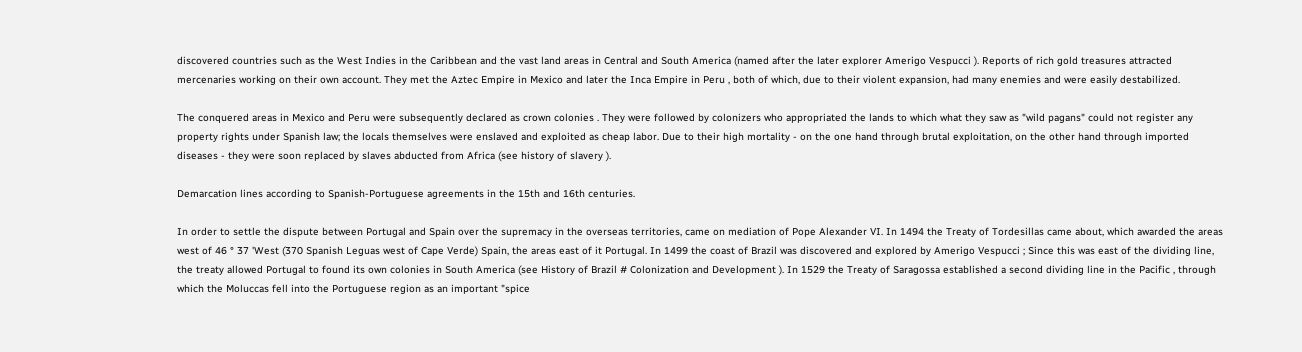discovered countries such as the West Indies in the Caribbean and the vast land areas in Central and South America (named after the later explorer Amerigo Vespucci ). Reports of rich gold treasures attracted mercenaries working on their own account. They met the Aztec Empire in Mexico and later the Inca Empire in Peru , both of which, due to their violent expansion, had many enemies and were easily destabilized.

The conquered areas in Mexico and Peru were subsequently declared as crown colonies . They were followed by colonizers who appropriated the lands to which what they saw as "wild pagans" could not register any property rights under Spanish law; the locals themselves were enslaved and exploited as cheap labor. Due to their high mortality - on the one hand through brutal exploitation, on the other hand through imported diseases - they were soon replaced by slaves abducted from Africa (see history of slavery ).

Demarcation lines according to Spanish-Portuguese agreements in the 15th and 16th centuries.

In order to settle the dispute between Portugal and Spain over the supremacy in the overseas territories, came on mediation of Pope Alexander VI. In 1494 the Treaty of Tordesillas came about, which awarded the areas west of 46 ° 37 'West (370 Spanish Leguas west of Cape Verde) Spain, the areas east of it Portugal. In 1499 the coast of Brazil was discovered and explored by Amerigo Vespucci ; Since this was east of the dividing line, the treaty allowed Portugal to found its own colonies in South America (see History of Brazil # Colonization and Development ). In 1529 the Treaty of Saragossa established a second dividing line in the Pacific , through which the Moluccas fell into the Portuguese region as an important "spice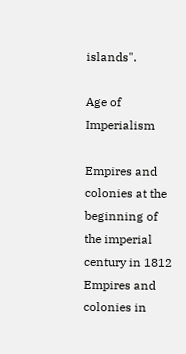islands".

Age of Imperialism

Empires and colonies at the beginning of the imperial century in 1812
Empires and colonies in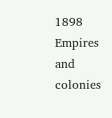1898
Empires and colonies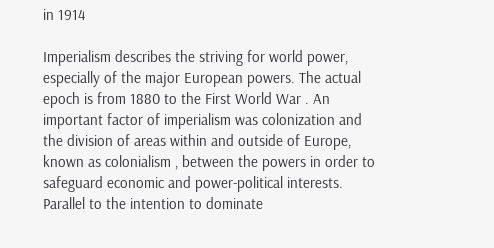in 1914

Imperialism describes the striving for world power, especially of the major European powers. The actual epoch is from 1880 to the First World War . An important factor of imperialism was colonization and the division of areas within and outside of Europe, known as colonialism , between the powers in order to safeguard economic and power-political interests. Parallel to the intention to dominate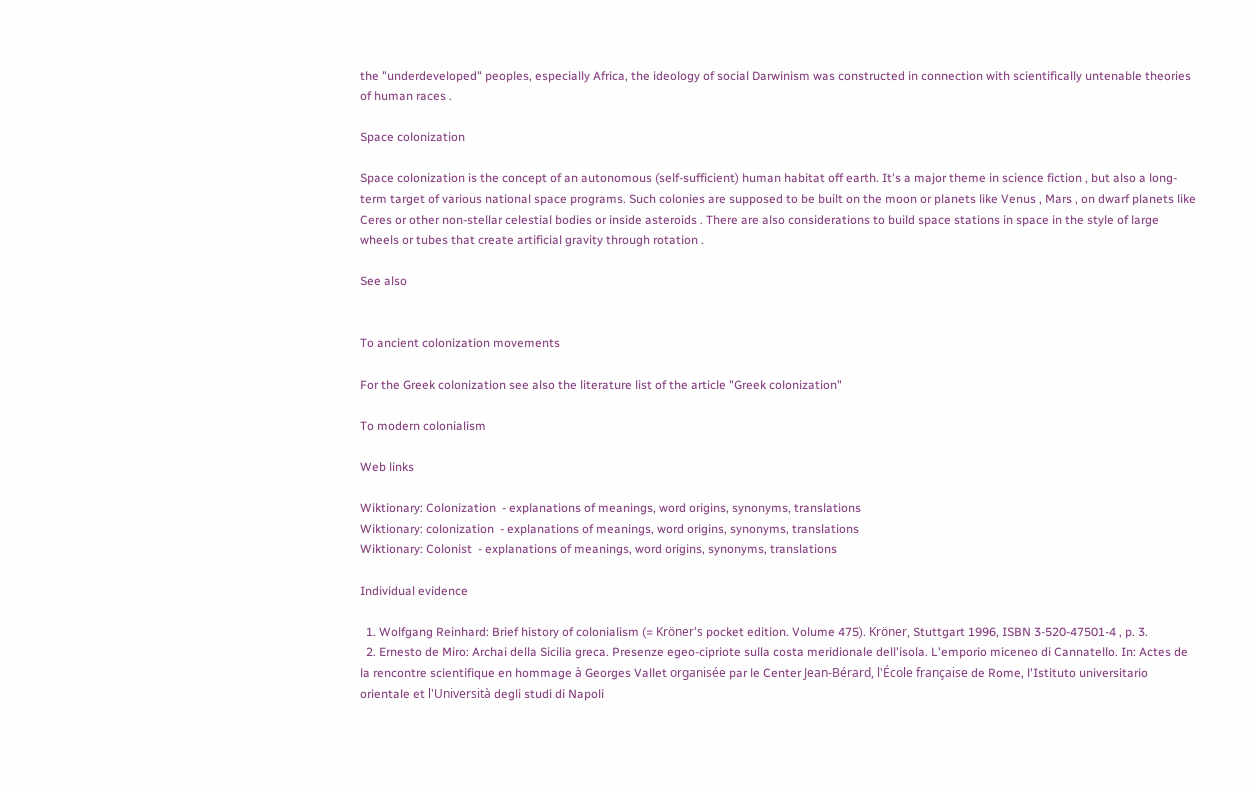the "underdeveloped" peoples, especially Africa, the ideology of social Darwinism was constructed in connection with scientifically untenable theories of human races .

Space colonization

Space colonization is the concept of an autonomous (self-sufficient) human habitat off earth. It's a major theme in science fiction , but also a long-term target of various national space programs. Such colonies are supposed to be built on the moon or planets like Venus , Mars , on dwarf planets like Ceres or other non-stellar celestial bodies or inside asteroids . There are also considerations to build space stations in space in the style of large wheels or tubes that create artificial gravity through rotation .

See also


To ancient colonization movements

For the Greek colonization see also the literature list of the article "Greek colonization"

To modern colonialism

Web links

Wiktionary: Colonization  - explanations of meanings, word origins, synonyms, translations
Wiktionary: colonization  - explanations of meanings, word origins, synonyms, translations
Wiktionary: Colonist  - explanations of meanings, word origins, synonyms, translations

Individual evidence

  1. Wolfgang Reinhard: Brief history of colonialism (= Kröner's pocket edition. Volume 475). Kröner, Stuttgart 1996, ISBN 3-520-47501-4 , p. 3.
  2. Ernesto de Miro: Archai della Sicilia greca. Presenze egeo-cipriote sulla costa meridionale dell'isola. L'emporio miceneo di Cannatello. In: Actes de la rencontre scientifique en hommage à Georges Vallet organisée par le Center Jean-Bérard, l'École française de Rome, l'Istituto universitario orientale et l'Università degli studi di Napoli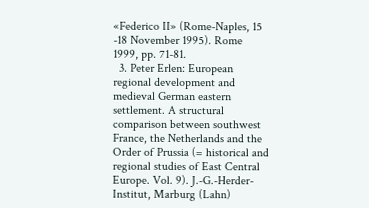«Federico II» (Rome-Naples, 15 -18 November 1995). Rome 1999, pp. 71-81.
  3. Peter Erlen: European regional development and medieval German eastern settlement. A structural comparison between southwest France, the Netherlands and the Order of Prussia (= historical and regional studies of East Central Europe. Vol. 9). J.-G.-Herder-Institut, Marburg (Lahn)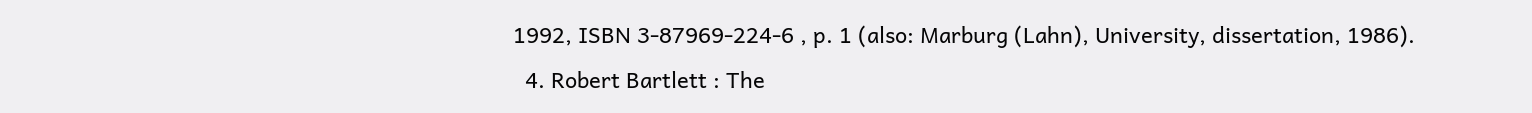1992, ISBN 3-87969-224-6 , p. 1 (also: Marburg (Lahn), University, dissertation, 1986).
  4. Robert Bartlett : The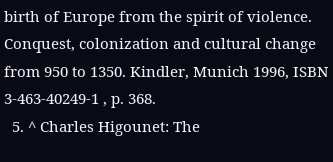birth of Europe from the spirit of violence. Conquest, colonization and cultural change from 950 to 1350. Kindler, Munich 1996, ISBN 3-463-40249-1 , p. 368.
  5. ^ Charles Higounet: The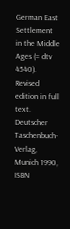German East Settlement in the Middle Ages (= dtv 4540). Revised edition in full text. Deutscher Taschenbuch-Verlag, Munich 1990, ISBN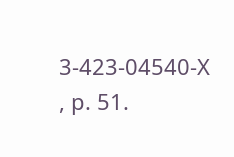3-423-04540-X , p. 51.